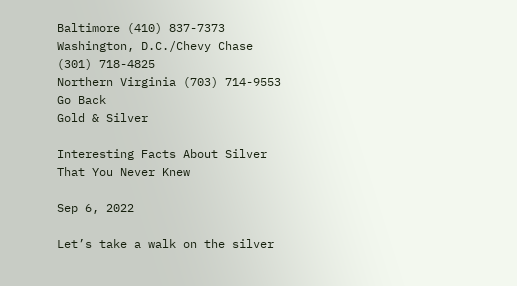Baltimore (410) 837-7373
Washington, D.C./Chevy Chase (301) 718-4825
Northern Virginia (703) 714-9553
Go Back
Gold & Silver

Interesting Facts About Silver That You Never Knew

Sep 6, 2022

Let’s take a walk on the silver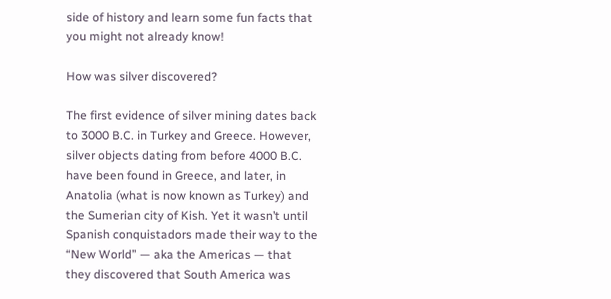side of history and learn some fun facts that you might not already know!

How was silver discovered?

The first evidence of silver mining dates back to 3000 B.C. in Turkey and Greece. However, silver objects dating from before 4000 B.C. have been found in Greece, and later, in Anatolia (what is now known as Turkey) and the Sumerian city of Kish. Yet it wasn’t until Spanish conquistadors made their way to the “New World” — aka the Americas — that they discovered that South America was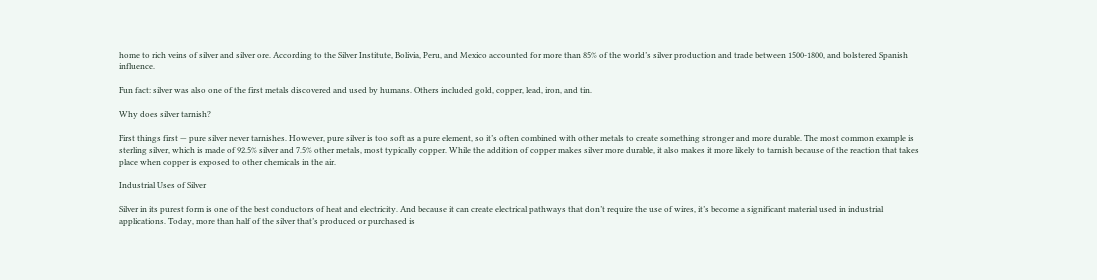home to rich veins of silver and silver ore. According to the Silver Institute, Bolivia, Peru, and Mexico accounted for more than 85% of the world’s silver production and trade between 1500-1800, and bolstered Spanish influence.

Fun fact: silver was also one of the first metals discovered and used by humans. Others included gold, copper, lead, iron, and tin.

Why does silver tarnish?

First things first — pure silver never tarnishes. However, pure silver is too soft as a pure element, so it’s often combined with other metals to create something stronger and more durable. The most common example is sterling silver, which is made of 92.5% silver and 7.5% other metals, most typically copper. While the addition of copper makes silver more durable, it also makes it more likely to tarnish because of the reaction that takes place when copper is exposed to other chemicals in the air.

Industrial Uses of Silver

Silver in its purest form is one of the best conductors of heat and electricity. And because it can create electrical pathways that don’t require the use of wires, it’s become a significant material used in industrial applications. Today, more than half of the silver that’s produced or purchased is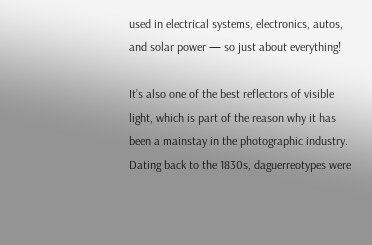used in electrical systems, electronics, autos, and solar power — so just about everything!

It’s also one of the best reflectors of visible light, which is part of the reason why it has been a mainstay in the photographic industry. Dating back to the 1830s, daguerreotypes were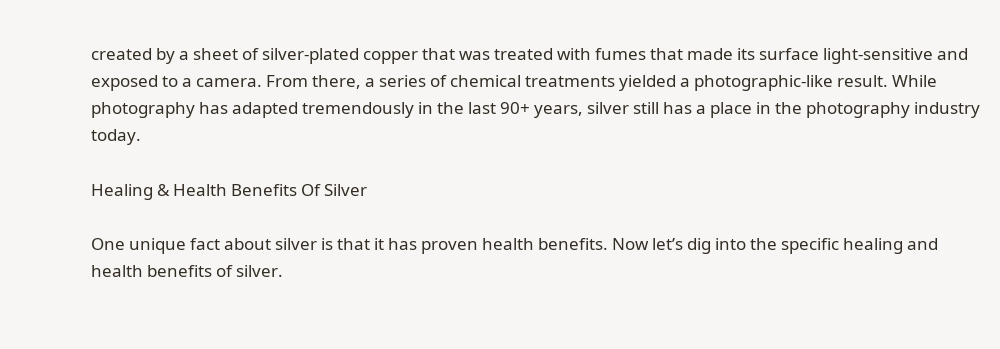created by a sheet of silver-plated copper that was treated with fumes that made its surface light-sensitive and exposed to a camera. From there, a series of chemical treatments yielded a photographic-like result. While photography has adapted tremendously in the last 90+ years, silver still has a place in the photography industry today.

Healing & Health Benefits Of Silver

One unique fact about silver is that it has proven health benefits. Now let’s dig into the specific healing and health benefits of silver.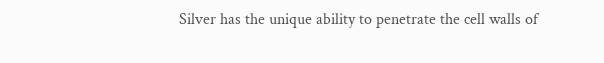Silver has the unique ability to penetrate the cell walls of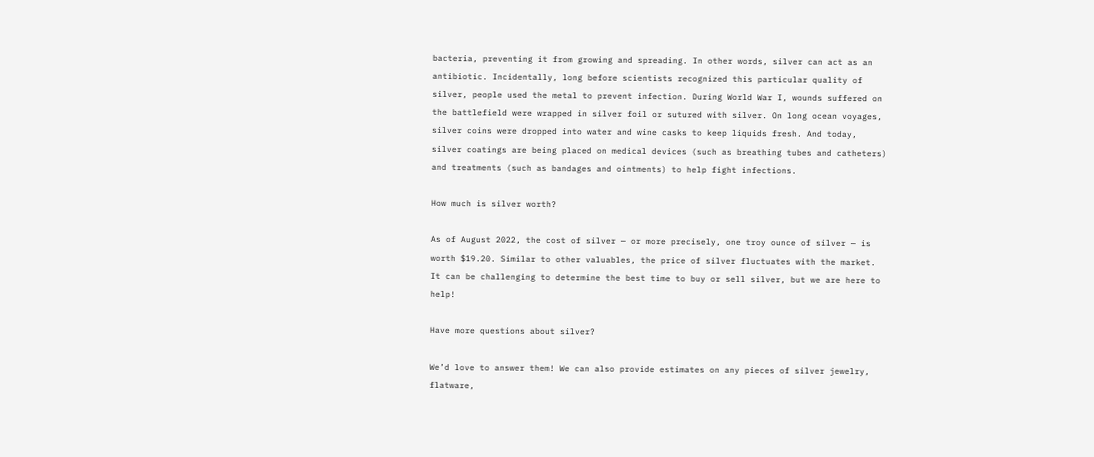bacteria, preventing it from growing and spreading. In other words, silver can act as an antibiotic. Incidentally, long before scientists recognized this particular quality of silver, people used the metal to prevent infection. During World War I, wounds suffered on the battlefield were wrapped in silver foil or sutured with silver. On long ocean voyages, silver coins were dropped into water and wine casks to keep liquids fresh. And today, silver coatings are being placed on medical devices (such as breathing tubes and catheters) and treatments (such as bandages and ointments) to help fight infections.

How much is silver worth?

As of August 2022, the cost of silver — or more precisely, one troy ounce of silver — is worth $19.20. Similar to other valuables, the price of silver fluctuates with the market. It can be challenging to determine the best time to buy or sell silver, but we are here to help!

Have more questions about silver?

We’d love to answer them! We can also provide estimates on any pieces of silver jewelry, flatware,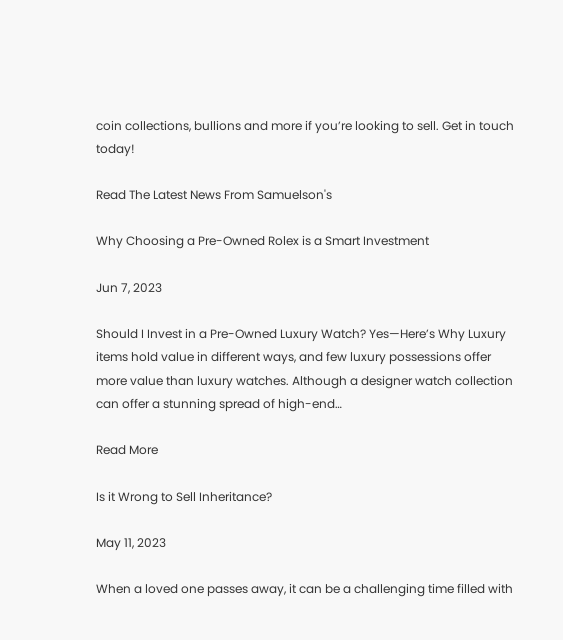coin collections, bullions and more if you’re looking to sell. Get in touch today!

Read The Latest News From Samuelson's

Why Choosing a Pre-Owned Rolex is a Smart Investment

Jun 7, 2023

Should I Invest in a Pre-Owned Luxury Watch? Yes—Here’s Why Luxury items hold value in different ways, and few luxury possessions offer more value than luxury watches. Although a designer watch collection can offer a stunning spread of high-end…

Read More

Is it Wrong to Sell Inheritance?

May 11, 2023

When a loved one passes away, it can be a challenging time filled with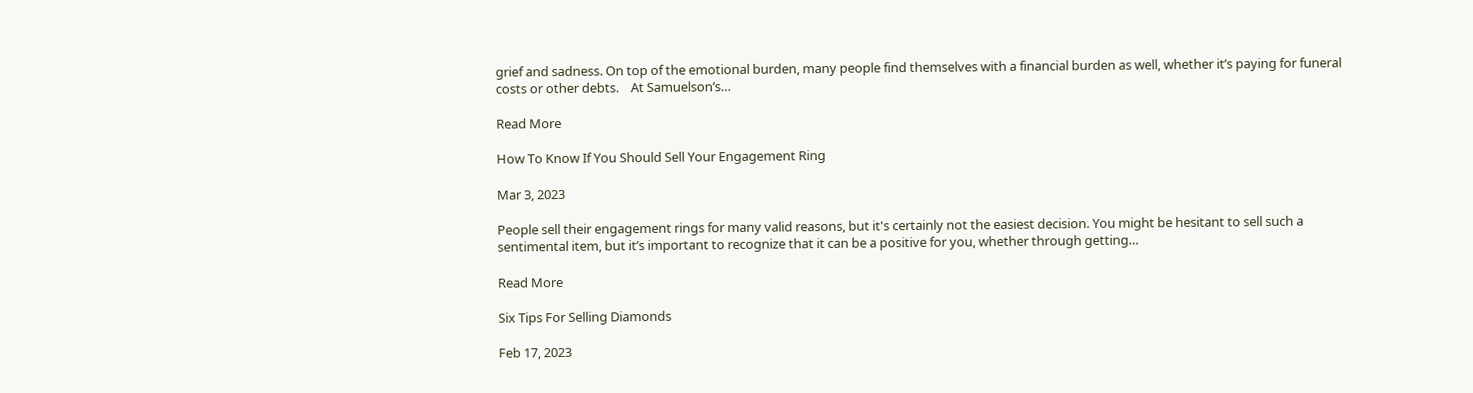grief and sadness. On top of the emotional burden, many people find themselves with a financial burden as well, whether it’s paying for funeral costs or other debts.    At Samuelson’s…

Read More

How To Know If You Should Sell Your Engagement Ring

Mar 3, 2023

People sell their engagement rings for many valid reasons, but it's certainly not the easiest decision. You might be hesitant to sell such a sentimental item, but it’s important to recognize that it can be a positive for you, whether through getting…

Read More

Six Tips For Selling Diamonds

Feb 17, 2023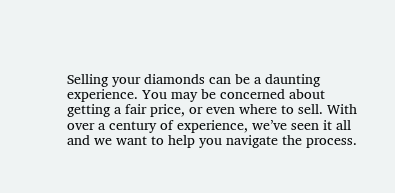Selling your diamonds can be a daunting experience. You may be concerned about getting a fair price, or even where to sell. With over a century of experience, we’ve seen it all and we want to help you navigate the process.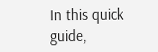In this quick guide,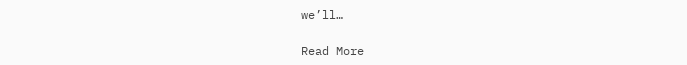we’ll…

Read More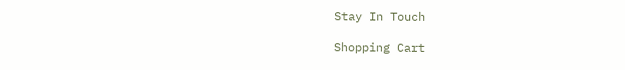Stay In Touch

Shopping Cart